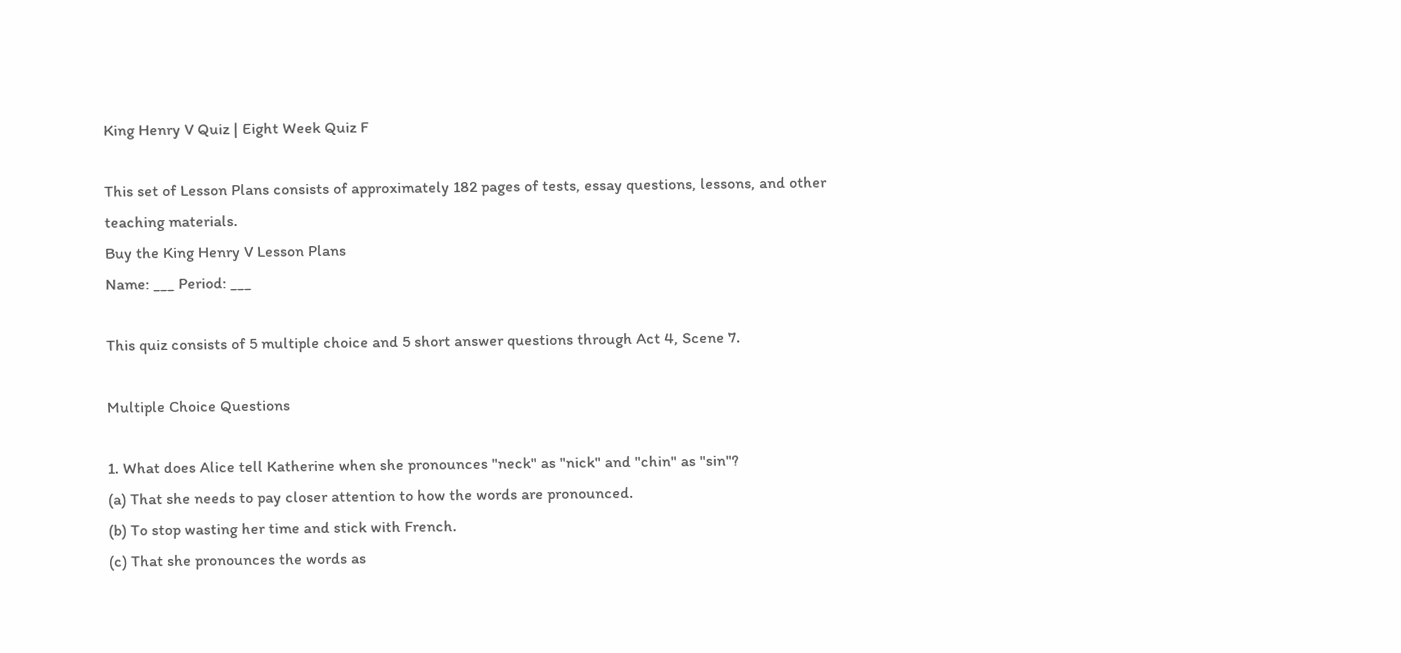King Henry V Quiz | Eight Week Quiz F

This set of Lesson Plans consists of approximately 182 pages of tests, essay questions, lessons, and other teaching materials.
Buy the King Henry V Lesson Plans
Name: ___ Period: ___

This quiz consists of 5 multiple choice and 5 short answer questions through Act 4, Scene 7.

Multiple Choice Questions

1. What does Alice tell Katherine when she pronounces "neck" as "nick" and "chin" as "sin"?
(a) That she needs to pay closer attention to how the words are pronounced.
(b) To stop wasting her time and stick with French.
(c) That she pronounces the words as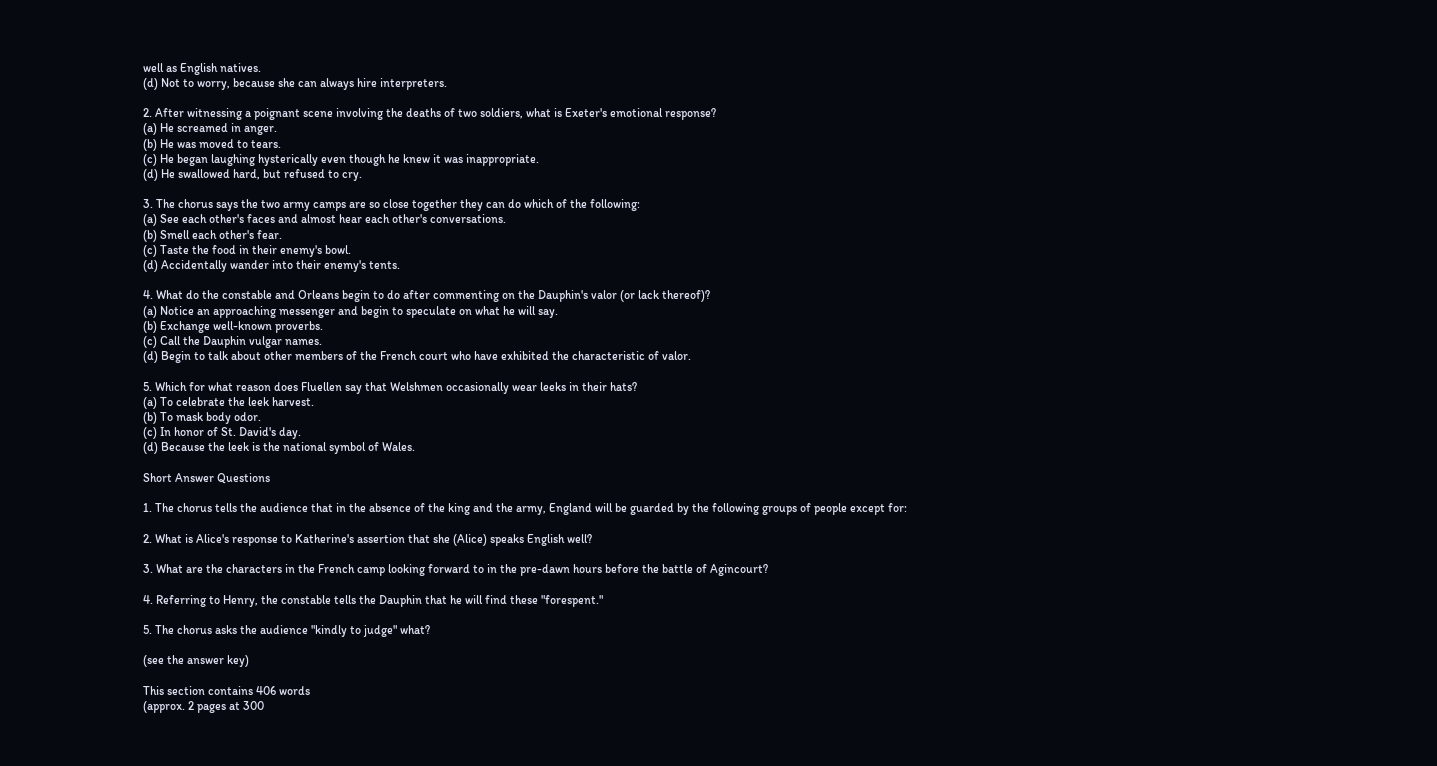well as English natives.
(d) Not to worry, because she can always hire interpreters.

2. After witnessing a poignant scene involving the deaths of two soldiers, what is Exeter's emotional response?
(a) He screamed in anger.
(b) He was moved to tears.
(c) He began laughing hysterically even though he knew it was inappropriate.
(d) He swallowed hard, but refused to cry.

3. The chorus says the two army camps are so close together they can do which of the following:
(a) See each other's faces and almost hear each other's conversations.
(b) Smell each other's fear.
(c) Taste the food in their enemy's bowl.
(d) Accidentally wander into their enemy's tents.

4. What do the constable and Orleans begin to do after commenting on the Dauphin's valor (or lack thereof)?
(a) Notice an approaching messenger and begin to speculate on what he will say.
(b) Exchange well-known proverbs.
(c) Call the Dauphin vulgar names.
(d) Begin to talk about other members of the French court who have exhibited the characteristic of valor.

5. Which for what reason does Fluellen say that Welshmen occasionally wear leeks in their hats?
(a) To celebrate the leek harvest.
(b) To mask body odor.
(c) In honor of St. David's day.
(d) Because the leek is the national symbol of Wales.

Short Answer Questions

1. The chorus tells the audience that in the absence of the king and the army, England will be guarded by the following groups of people except for:

2. What is Alice's response to Katherine's assertion that she (Alice) speaks English well?

3. What are the characters in the French camp looking forward to in the pre-dawn hours before the battle of Agincourt?

4. Referring to Henry, the constable tells the Dauphin that he will find these "forespent."

5. The chorus asks the audience "kindly to judge" what?

(see the answer key)

This section contains 406 words
(approx. 2 pages at 300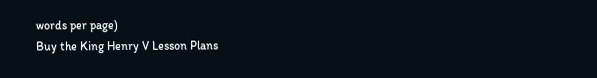words per page)
Buy the King Henry V Lesson Plans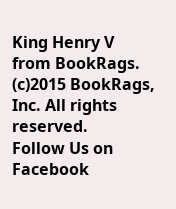King Henry V from BookRags. (c)2015 BookRags, Inc. All rights reserved.
Follow Us on Facebook